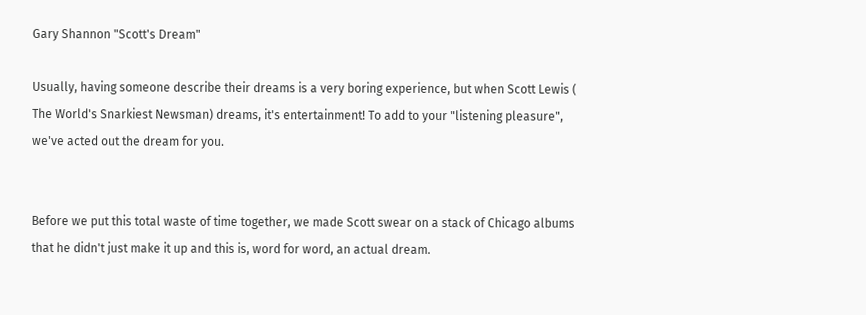Gary Shannon "Scott's Dream"

Usually, having someone describe their dreams is a very boring experience, but when Scott Lewis ( The World's Snarkiest Newsman) dreams, it's entertainment! To add to your "listening pleasure", we've acted out the dream for you.


Before we put this total waste of time together, we made Scott swear on a stack of Chicago albums that he didn't just make it up and this is, word for word, an actual dream.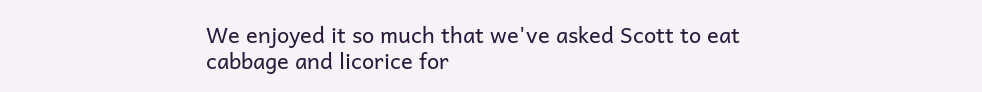We enjoyed it so much that we've asked Scott to eat cabbage and licorice for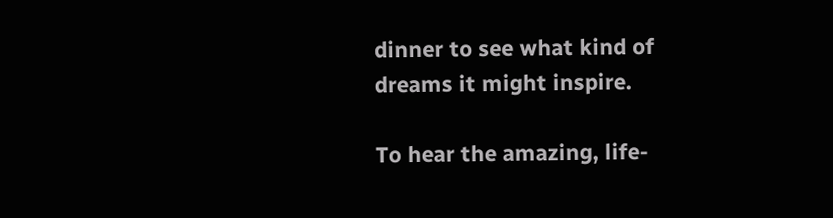dinner to see what kind of dreams it might inspire.

To hear the amazing, life-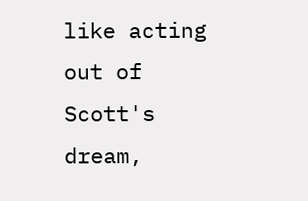like acting out of Scott's dream,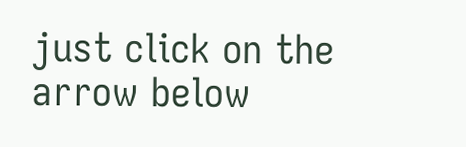just click on the arrow below